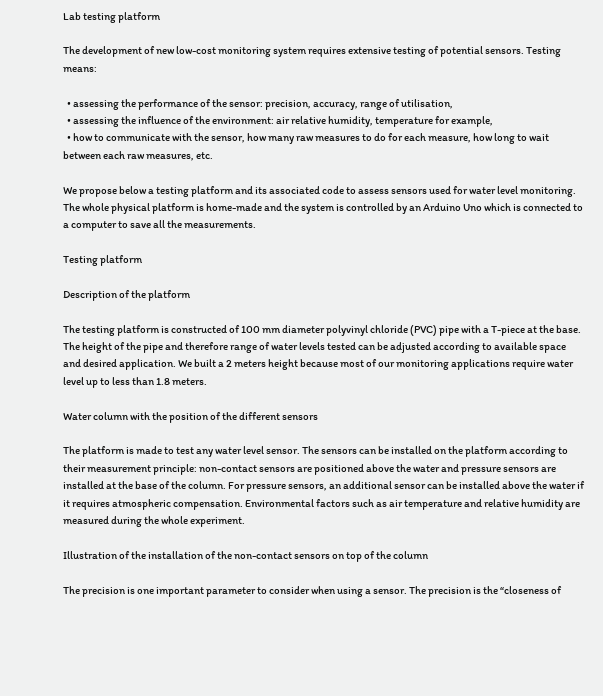Lab testing platform

The development of new low-cost monitoring system requires extensive testing of potential sensors. Testing means:

  • assessing the performance of the sensor: precision, accuracy, range of utilisation,
  • assessing the influence of the environment: air relative humidity, temperature for example,
  • how to communicate with the sensor, how many raw measures to do for each measure, how long to wait between each raw measures, etc.

We propose below a testing platform and its associated code to assess sensors used for water level monitoring. The whole physical platform is home-made and the system is controlled by an Arduino Uno which is connected to a computer to save all the measurements.

Testing platform

Description of the platform

The testing platform is constructed of 100 mm diameter polyvinyl chloride (PVC) pipe with a T-piece at the base. The height of the pipe and therefore range of water levels tested can be adjusted according to available space and desired application. We built a 2 meters height because most of our monitoring applications require water level up to less than 1.8 meters.

Water column with the position of the different sensors

The platform is made to test any water level sensor. The sensors can be installed on the platform according to their measurement principle: non-contact sensors are positioned above the water and pressure sensors are installed at the base of the column. For pressure sensors, an additional sensor can be installed above the water if it requires atmospheric compensation. Environmental factors such as air temperature and relative humidity are measured during the whole experiment.

Illustration of the installation of the non-contact sensors on top of the column

The precision is one important parameter to consider when using a sensor. The precision is the “closeness of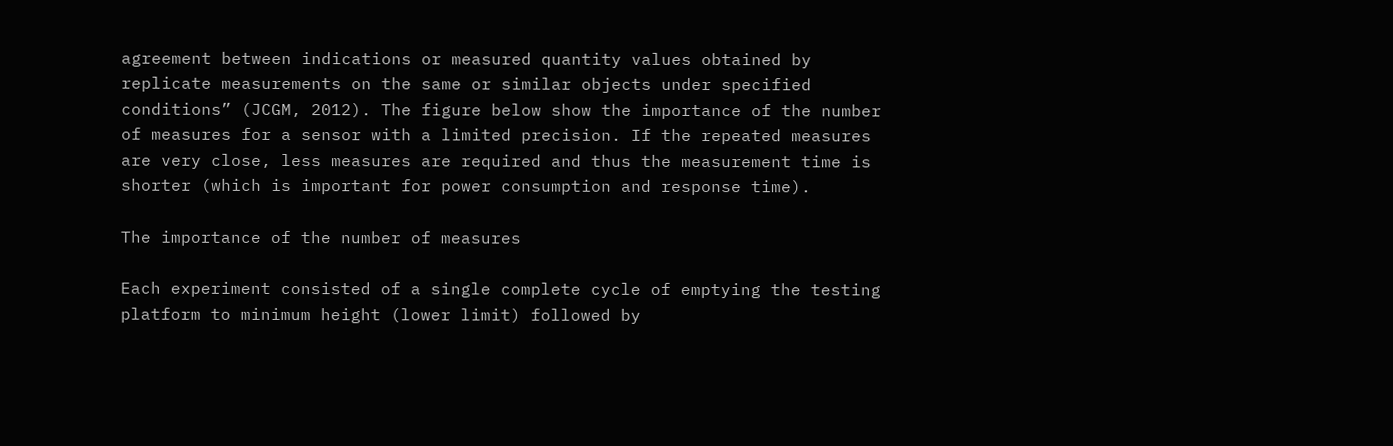agreement between indications or measured quantity values obtained by replicate measurements on the same or similar objects under specified conditions” (JCGM, 2012). The figure below show the importance of the number of measures for a sensor with a limited precision. If the repeated measures are very close, less measures are required and thus the measurement time is shorter (which is important for power consumption and response time).

The importance of the number of measures

Each experiment consisted of a single complete cycle of emptying the testing platform to minimum height (lower limit) followed by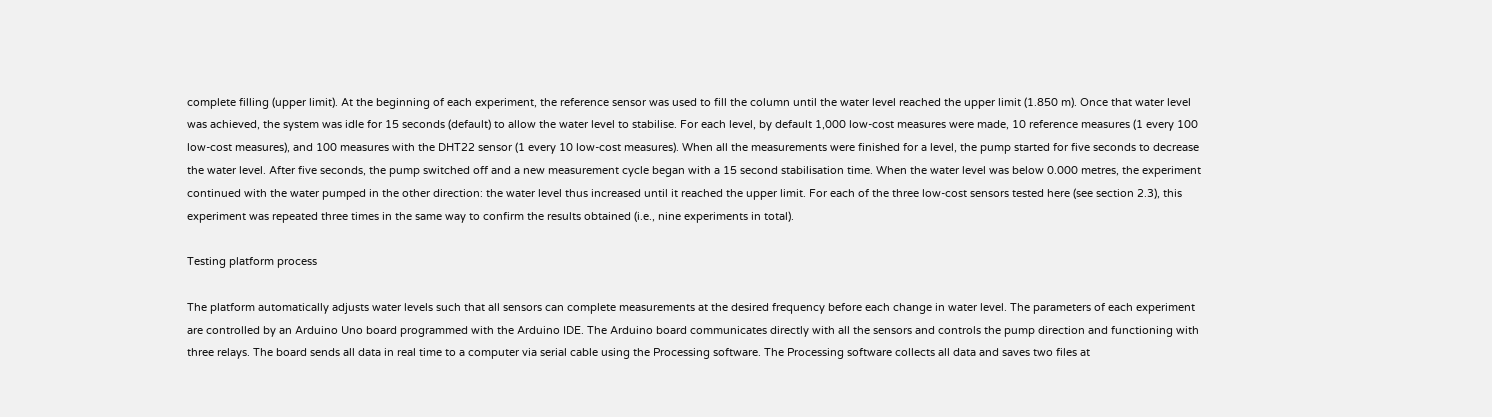complete filling (upper limit). At the beginning of each experiment, the reference sensor was used to fill the column until the water level reached the upper limit (1.850 m). Once that water level was achieved, the system was idle for 15 seconds (default) to allow the water level to stabilise. For each level, by default 1,000 low-cost measures were made, 10 reference measures (1 every 100 low-cost measures), and 100 measures with the DHT22 sensor (1 every 10 low-cost measures). When all the measurements were finished for a level, the pump started for five seconds to decrease the water level. After five seconds, the pump switched off and a new measurement cycle began with a 15 second stabilisation time. When the water level was below 0.000 metres, the experiment continued with the water pumped in the other direction: the water level thus increased until it reached the upper limit. For each of the three low-cost sensors tested here (see section 2.3), this experiment was repeated three times in the same way to confirm the results obtained (i.e., nine experiments in total).

Testing platform process

The platform automatically adjusts water levels such that all sensors can complete measurements at the desired frequency before each change in water level. The parameters of each experiment are controlled by an Arduino Uno board programmed with the Arduino IDE. The Arduino board communicates directly with all the sensors and controls the pump direction and functioning with three relays. The board sends all data in real time to a computer via serial cable using the Processing software. The Processing software collects all data and saves two files at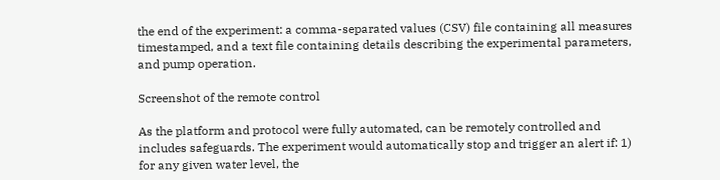the end of the experiment: a comma-separated values (CSV) file containing all measures timestamped, and a text file containing details describing the experimental parameters, and pump operation.

Screenshot of the remote control

As the platform and protocol were fully automated, can be remotely controlled and includes safeguards. The experiment would automatically stop and trigger an alert if: 1) for any given water level, the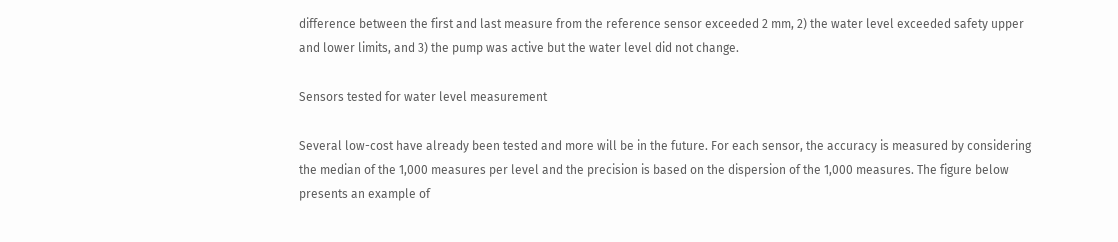difference between the first and last measure from the reference sensor exceeded 2 mm, 2) the water level exceeded safety upper and lower limits, and 3) the pump was active but the water level did not change.

Sensors tested for water level measurement

Several low-cost have already been tested and more will be in the future. For each sensor, the accuracy is measured by considering the median of the 1,000 measures per level and the precision is based on the dispersion of the 1,000 measures. The figure below presents an example of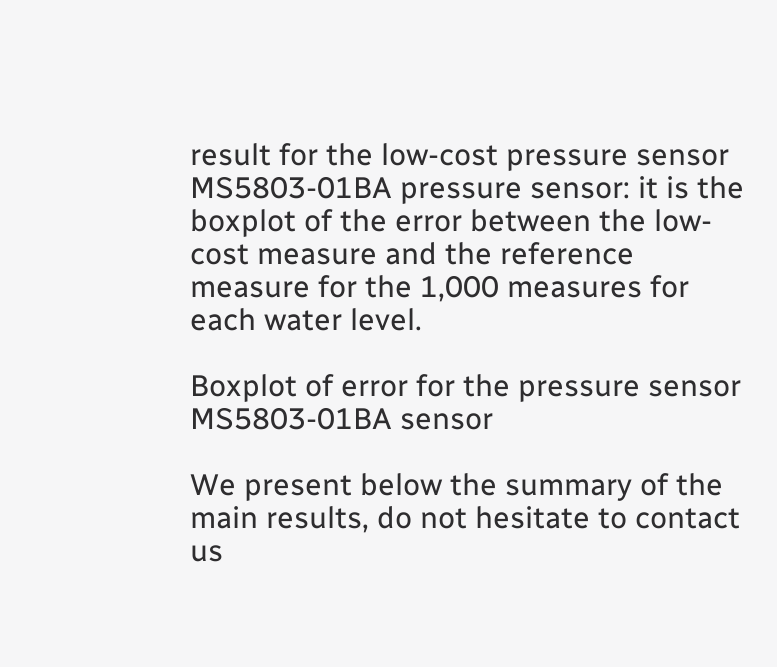result for the low-cost pressure sensor MS5803-01BA pressure sensor: it is the boxplot of the error between the low-cost measure and the reference measure for the 1,000 measures for each water level.

Boxplot of error for the pressure sensor MS5803-01BA sensor

We present below the summary of the main results, do not hesitate to contact us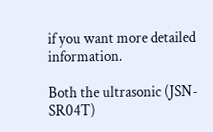if you want more detailed information.

Both the ultrasonic (JSN-SR04T)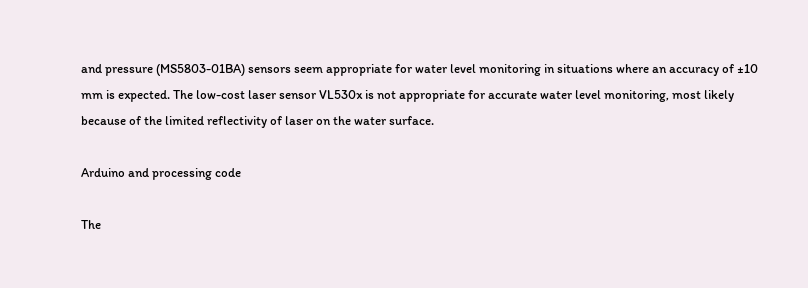and pressure (MS5803-01BA) sensors seem appropriate for water level monitoring in situations where an accuracy of ±10 mm is expected. The low-cost laser sensor VL530x is not appropriate for accurate water level monitoring, most likely because of the limited reflectivity of laser on the water surface.

Arduino and processing code

The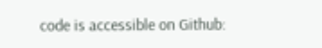code is accessible on Github: